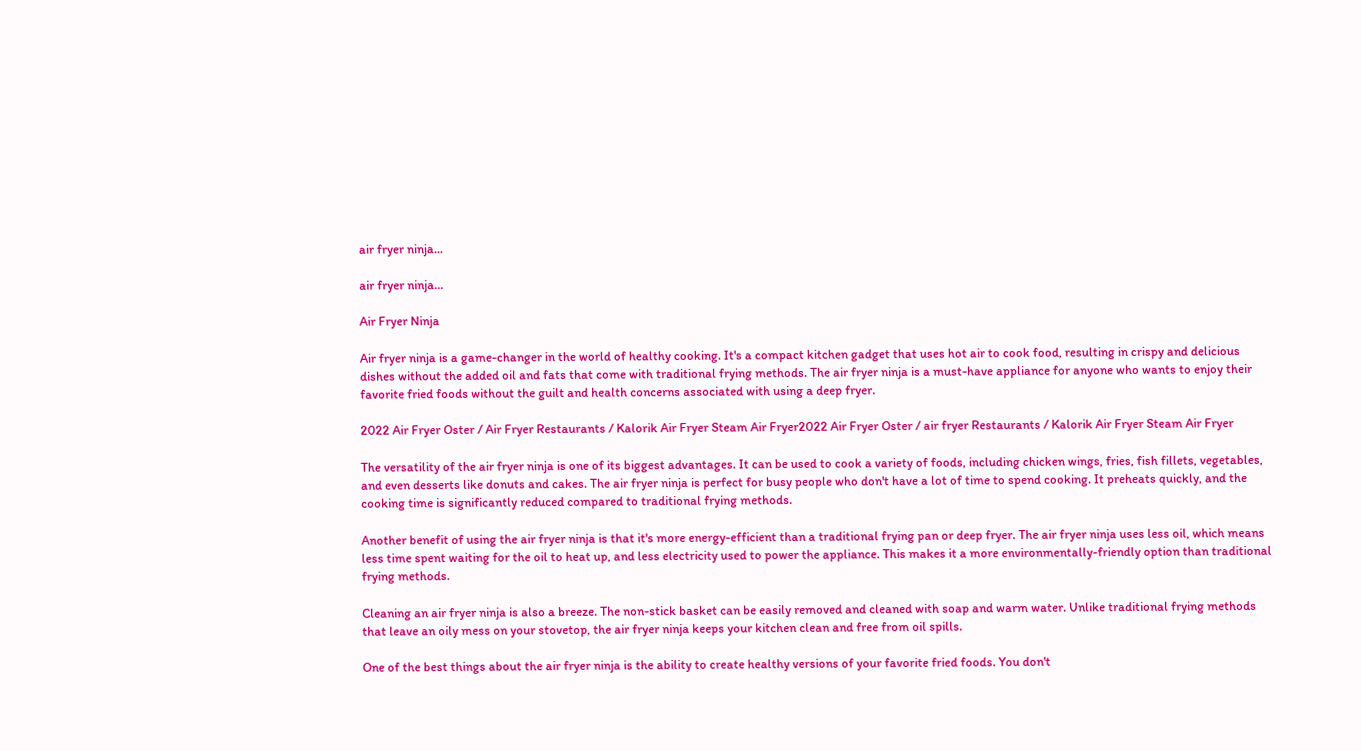air fryer ninja...

air fryer ninja...

Air Fryer Ninja

Air fryer ninja is a game-changer in the world of healthy cooking. It's a compact kitchen gadget that uses hot air to cook food, resulting in crispy and delicious dishes without the added oil and fats that come with traditional frying methods. The air fryer ninja is a must-have appliance for anyone who wants to enjoy their favorite fried foods without the guilt and health concerns associated with using a deep fryer.

2022 Air Fryer Oster / Air Fryer Restaurants / Kalorik Air Fryer Steam Air Fryer2022 Air Fryer Oster / air fryer Restaurants / Kalorik Air Fryer Steam Air Fryer

The versatility of the air fryer ninja is one of its biggest advantages. It can be used to cook a variety of foods, including chicken wings, fries, fish fillets, vegetables, and even desserts like donuts and cakes. The air fryer ninja is perfect for busy people who don't have a lot of time to spend cooking. It preheats quickly, and the cooking time is significantly reduced compared to traditional frying methods.

Another benefit of using the air fryer ninja is that it's more energy-efficient than a traditional frying pan or deep fryer. The air fryer ninja uses less oil, which means less time spent waiting for the oil to heat up, and less electricity used to power the appliance. This makes it a more environmentally-friendly option than traditional frying methods.

Cleaning an air fryer ninja is also a breeze. The non-stick basket can be easily removed and cleaned with soap and warm water. Unlike traditional frying methods that leave an oily mess on your stovetop, the air fryer ninja keeps your kitchen clean and free from oil spills.

One of the best things about the air fryer ninja is the ability to create healthy versions of your favorite fried foods. You don't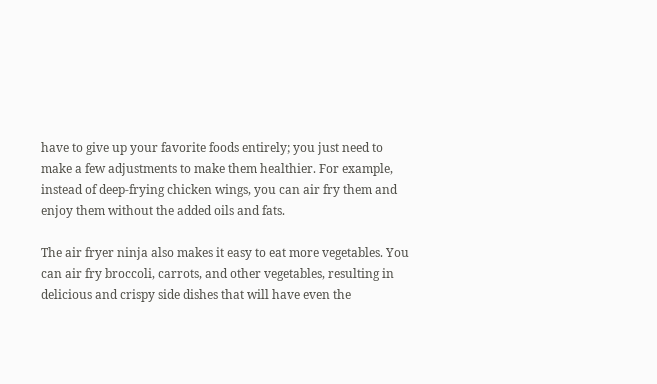have to give up your favorite foods entirely; you just need to make a few adjustments to make them healthier. For example, instead of deep-frying chicken wings, you can air fry them and enjoy them without the added oils and fats.

The air fryer ninja also makes it easy to eat more vegetables. You can air fry broccoli, carrots, and other vegetables, resulting in delicious and crispy side dishes that will have even the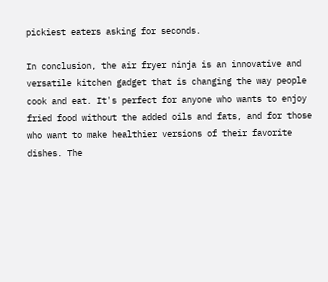pickiest eaters asking for seconds.

In conclusion, the air fryer ninja is an innovative and versatile kitchen gadget that is changing the way people cook and eat. It's perfect for anyone who wants to enjoy fried food without the added oils and fats, and for those who want to make healthier versions of their favorite dishes. The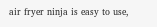air fryer ninja is easy to use,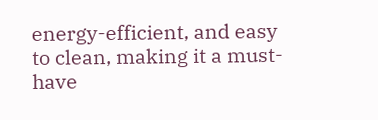energy-efficient, and easy to clean, making it a must-have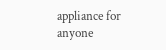appliance for anyone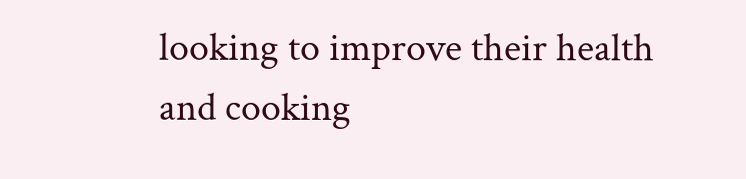looking to improve their health and cooking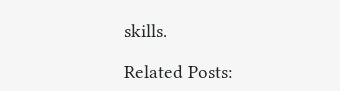skills.

Related Posts: